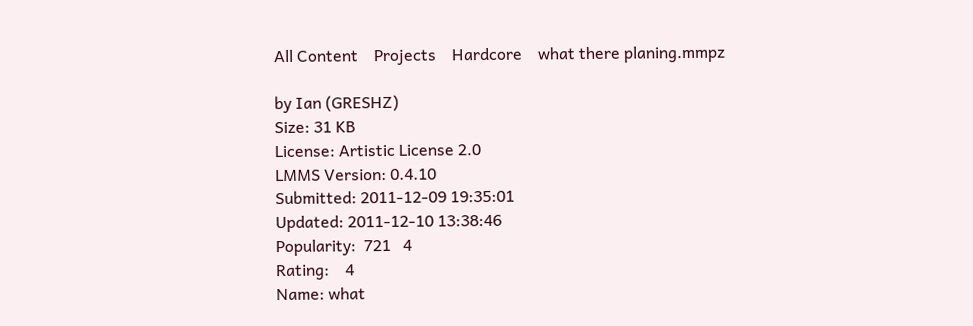All Content    Projects    Hardcore    what there planing.mmpz

by Ian (GRESHZ)
Size: 31 KB
License: Artistic License 2.0
LMMS Version: 0.4.10
Submitted: 2011-12-09 19:35:01
Updated: 2011-12-10 13:38:46
Popularity:  721   4
Rating:    4
Name: what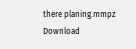there planing.mmpz Download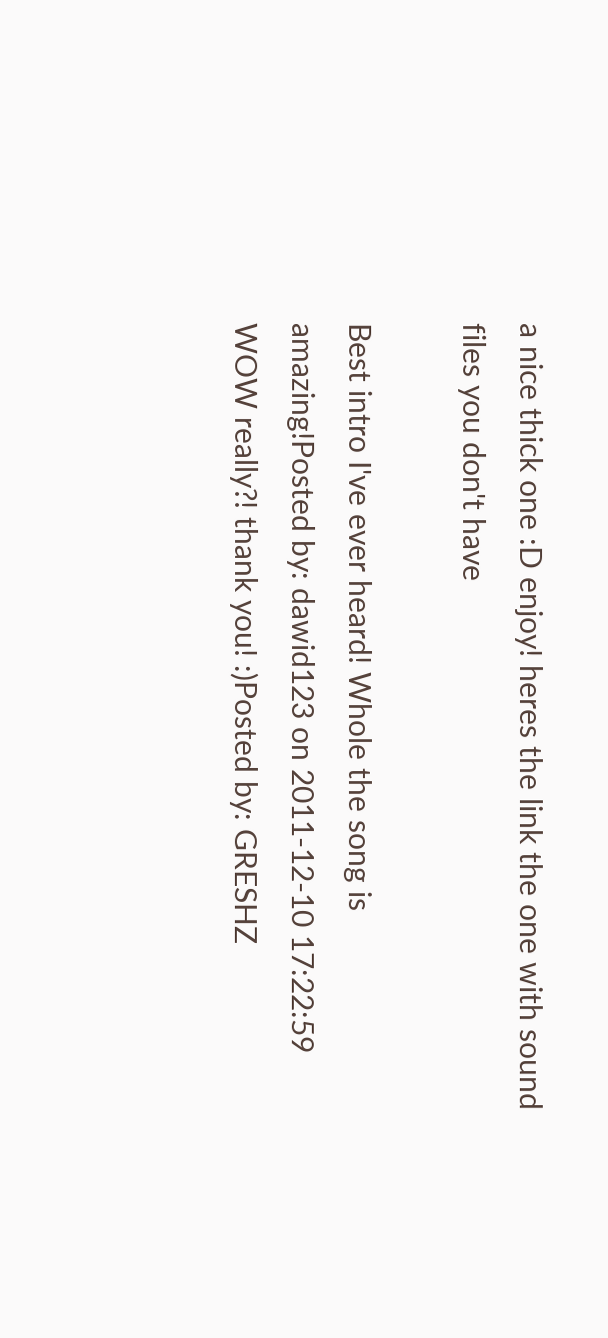a nice thick one :D enjoy! heres the link the one with sound files you don't have

Best intro I've ever heard! Whole the song is amazing!Posted by: dawid123 on 2011-12-10 17:22:59
WOW really?! thank you! :)Posted by: GRESHZ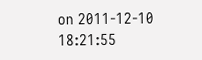on 2011-12-10 18:21:55